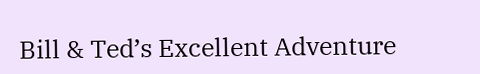Bill & Ted’s Excellent Adventure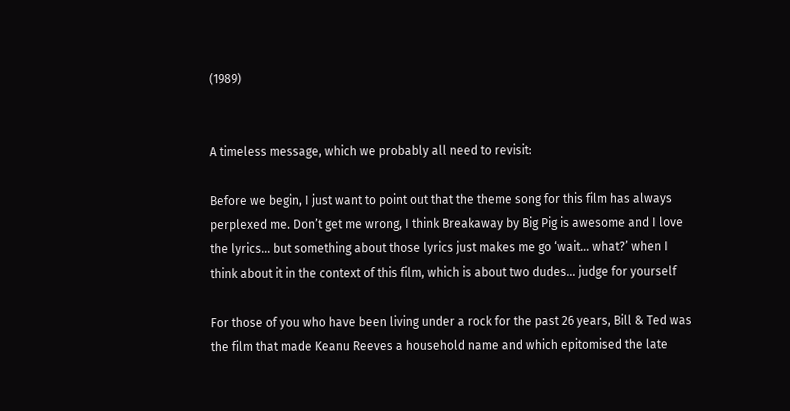(1989)


A timeless message, which we probably all need to revisit:

Before we begin, I just want to point out that the theme song for this film has always perplexed me. Don’t get me wrong, I think Breakaway by Big Pig is awesome and I love the lyrics… but something about those lyrics just makes me go ‘wait… what?’ when I think about it in the context of this film, which is about two dudes… judge for yourself

For those of you who have been living under a rock for the past 26 years, Bill & Ted was the film that made Keanu Reeves a household name and which epitomised the late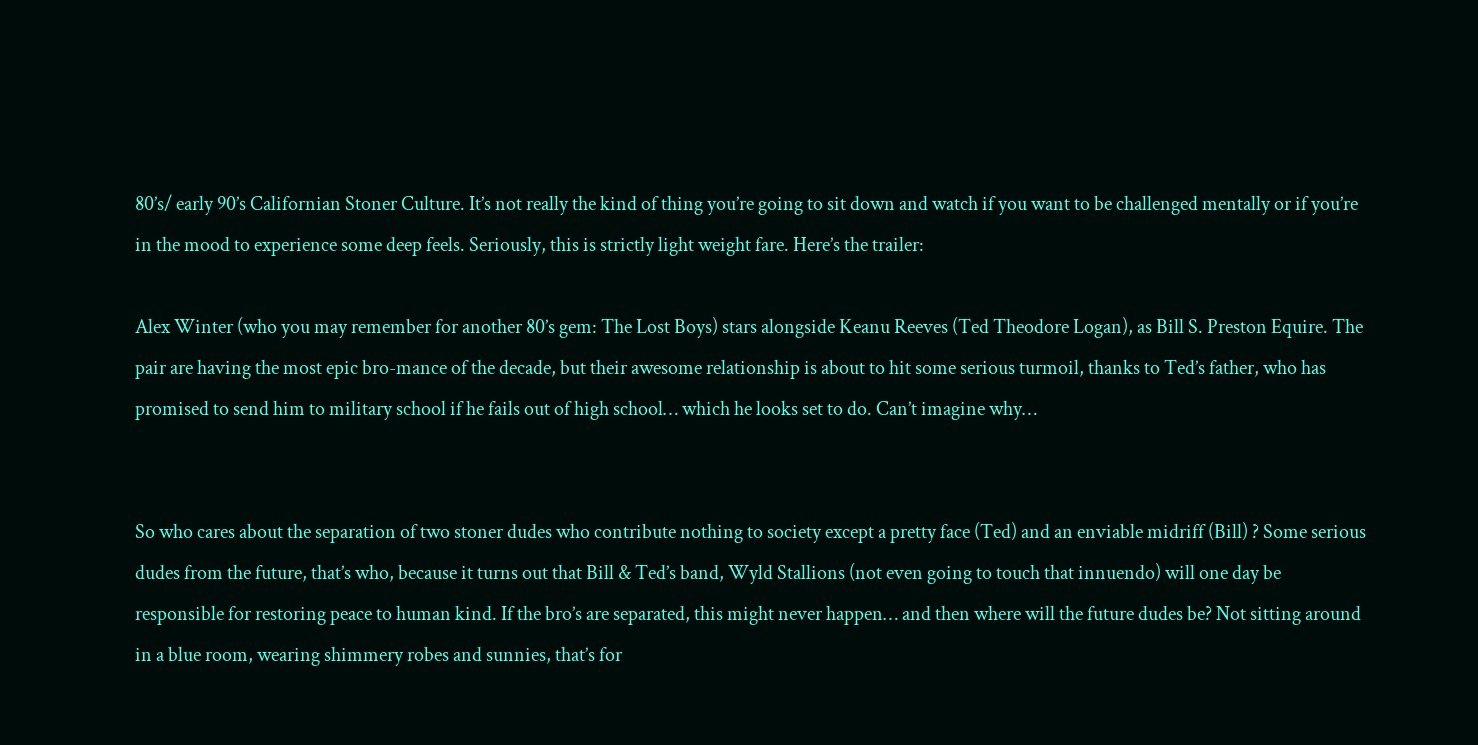80’s/ early 90’s Californian Stoner Culture. It’s not really the kind of thing you’re going to sit down and watch if you want to be challenged mentally or if you’re in the mood to experience some deep feels. Seriously, this is strictly light weight fare. Here’s the trailer:

Alex Winter (who you may remember for another 80’s gem: The Lost Boys) stars alongside Keanu Reeves (Ted Theodore Logan), as Bill S. Preston Equire. The pair are having the most epic bro-mance of the decade, but their awesome relationship is about to hit some serious turmoil, thanks to Ted’s father, who has promised to send him to military school if he fails out of high school… which he looks set to do. Can’t imagine why…


So who cares about the separation of two stoner dudes who contribute nothing to society except a pretty face (Ted) and an enviable midriff (Bill) ? Some serious dudes from the future, that’s who, because it turns out that Bill & Ted’s band, Wyld Stallions (not even going to touch that innuendo) will one day be responsible for restoring peace to human kind. If the bro’s are separated, this might never happen… and then where will the future dudes be? Not sitting around in a blue room, wearing shimmery robes and sunnies, that’s for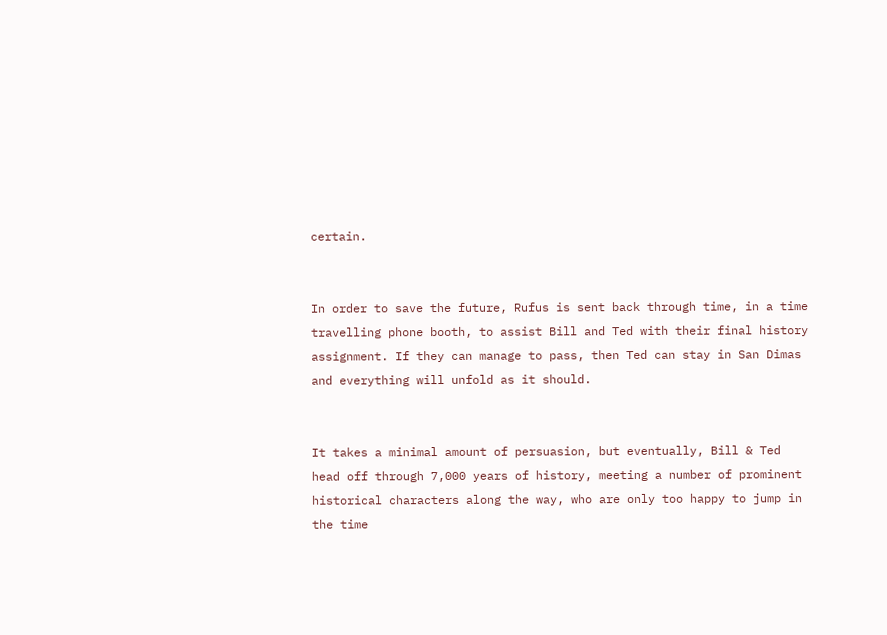certain.


In order to save the future, Rufus is sent back through time, in a time travelling phone booth, to assist Bill and Ted with their final history assignment. If they can manage to pass, then Ted can stay in San Dimas and everything will unfold as it should.


It takes a minimal amount of persuasion, but eventually, Bill & Ted head off through 7,000 years of history, meeting a number of prominent historical characters along the way, who are only too happy to jump in the time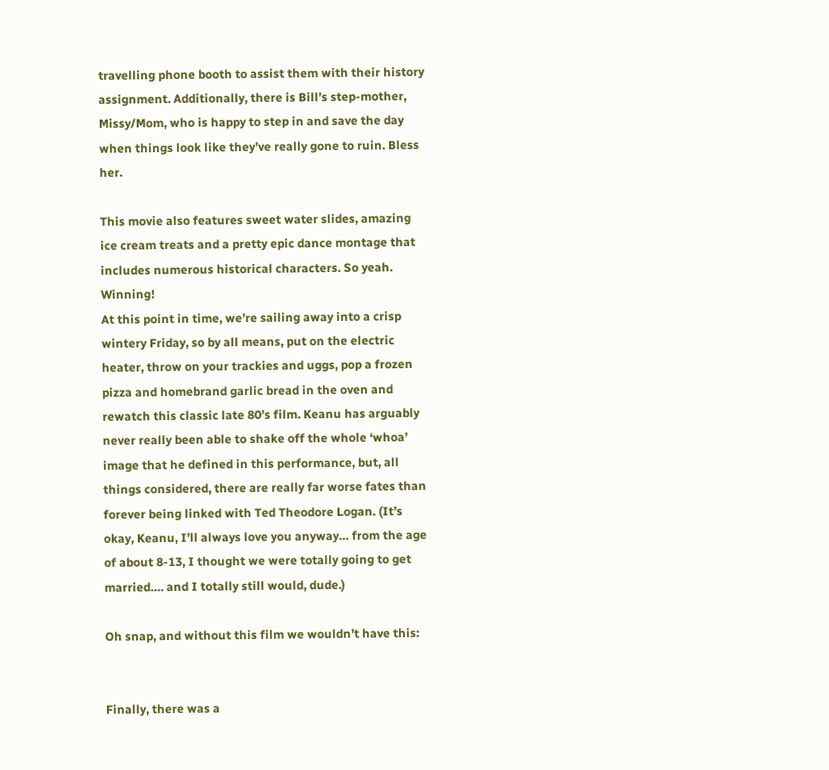travelling phone booth to assist them with their history assignment. Additionally, there is Bill’s step-mother, Missy/Mom, who is happy to step in and save the day when things look like they’ve really gone to ruin. Bless her.

This movie also features sweet water slides, amazing ice cream treats and a pretty epic dance montage that includes numerous historical characters. So yeah. Winning!
At this point in time, we’re sailing away into a crisp wintery Friday, so by all means, put on the electric heater, throw on your trackies and uggs, pop a frozen pizza and homebrand garlic bread in the oven and rewatch this classic late 80’s film. Keanu has arguably never really been able to shake off the whole ‘whoa’ image that he defined in this performance, but, all things considered, there are really far worse fates than forever being linked with Ted Theodore Logan. (It’s okay, Keanu, I’ll always love you anyway… from the age of about 8-13, I thought we were totally going to get married…. and I totally still would, dude.)

Oh snap, and without this film we wouldn’t have this:


Finally, there was a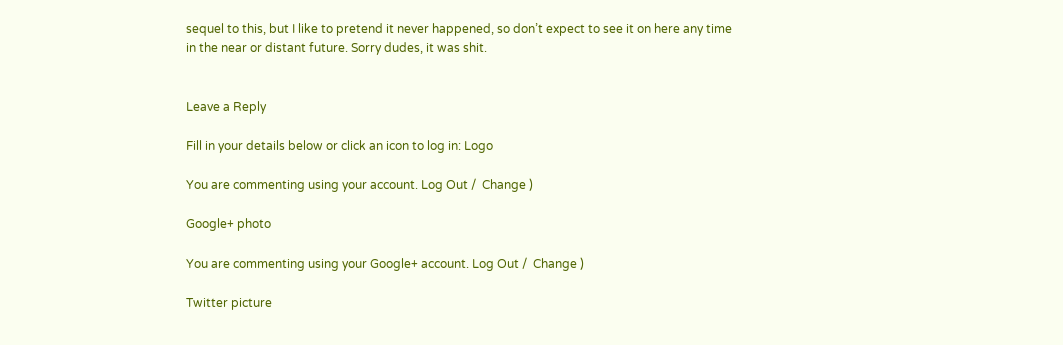sequel to this, but I like to pretend it never happened, so don’t expect to see it on here any time in the near or distant future. Sorry dudes, it was shit.


Leave a Reply

Fill in your details below or click an icon to log in: Logo

You are commenting using your account. Log Out /  Change )

Google+ photo

You are commenting using your Google+ account. Log Out /  Change )

Twitter picture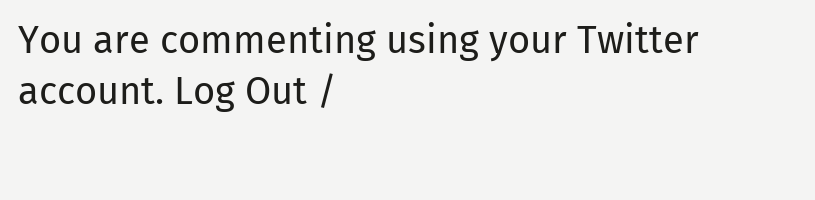You are commenting using your Twitter account. Log Out /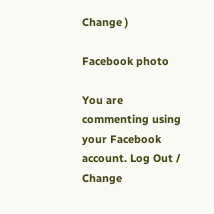Change )

Facebook photo

You are commenting using your Facebook account. Log Out /  Change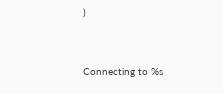)


Connecting to %s